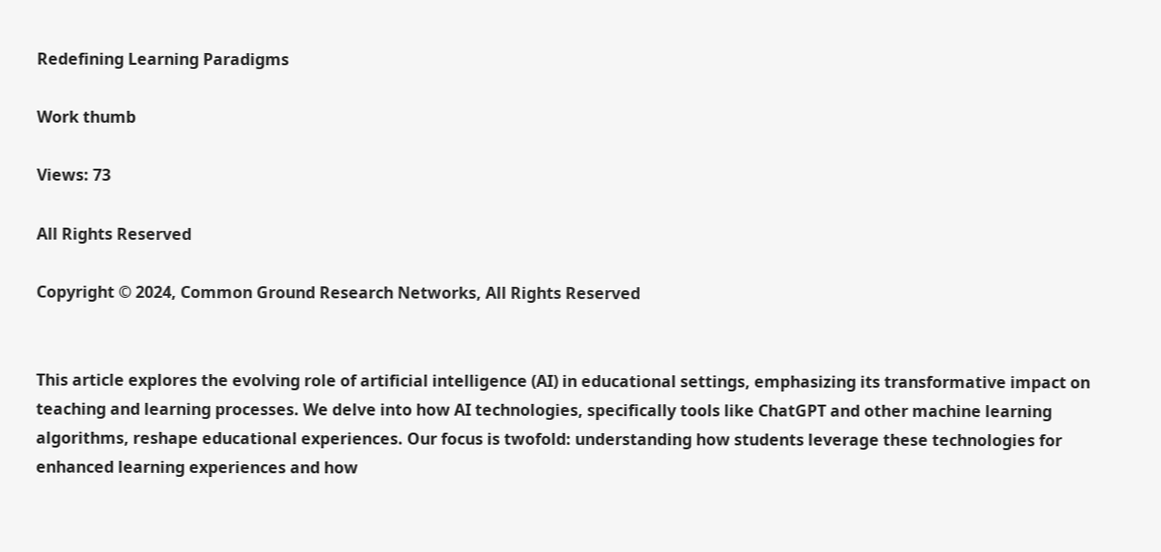Redefining Learning Paradigms

Work thumb

Views: 73

All Rights Reserved

Copyright © 2024, Common Ground Research Networks, All Rights Reserved


This article explores the evolving role of artificial intelligence (AI) in educational settings, emphasizing its transformative impact on teaching and learning processes. We delve into how AI technologies, specifically tools like ChatGPT and other machine learning algorithms, reshape educational experiences. Our focus is twofold: understanding how students leverage these technologies for enhanced learning experiences and how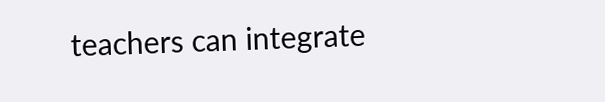teachers can integrate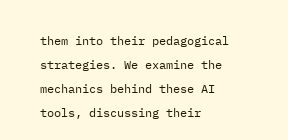them into their pedagogical strategies. We examine the mechanics behind these AI tools, discussing their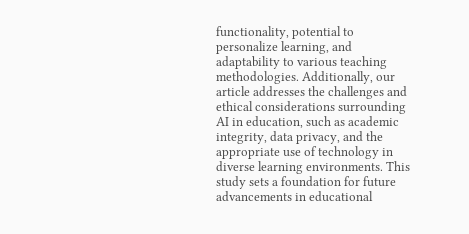functionality, potential to personalize learning, and adaptability to various teaching methodologies. Additionally, our article addresses the challenges and ethical considerations surrounding AI in education, such as academic integrity, data privacy, and the appropriate use of technology in diverse learning environments. This study sets a foundation for future advancements in educational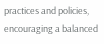practices and policies, encouraging a balanced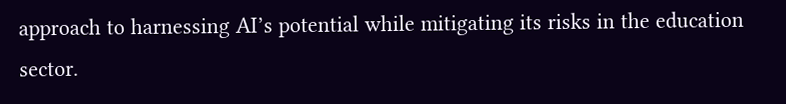approach to harnessing AI’s potential while mitigating its risks in the education sector.